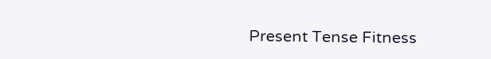Present Tense Fitness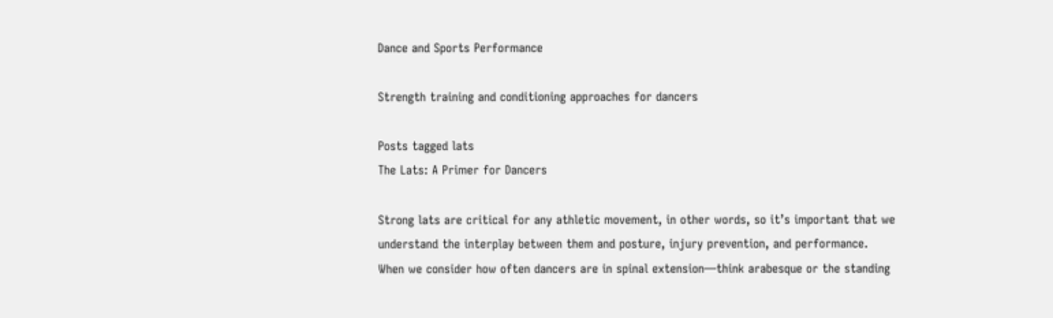Dance and Sports Performance

Strength training and conditioning approaches for dancers

Posts tagged lats
The Lats: A Primer for Dancers

Strong lats are critical for any athletic movement, in other words, so it’s important that we understand the interplay between them and posture, injury prevention, and performance. When we consider how often dancers are in spinal extension—think arabesque or the standing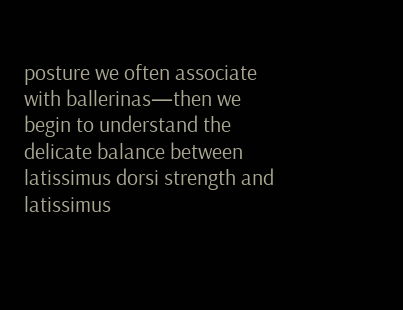posture we often associate with ballerinas—then we begin to understand the delicate balance between latissimus dorsi strength and latissimus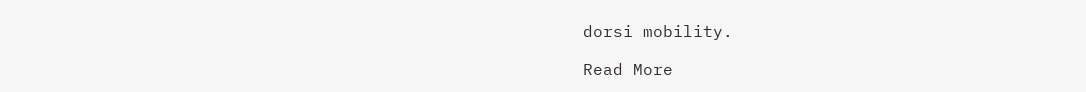dorsi mobility.

Read More